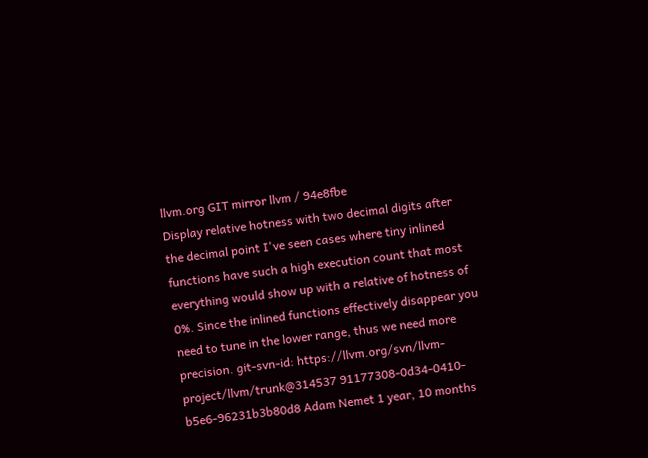llvm.org GIT mirror llvm / 94e8fbe
Display relative hotness with two decimal digits after the decimal point I've seen cases where tiny inlined functions have such a high execution count that most everything would show up with a relative of hotness of 0%. Since the inlined functions effectively disappear you need to tune in the lower range, thus we need more precision. git-svn-id: https://llvm.org/svn/llvm-project/llvm/trunk@314537 91177308-0d34-0410-b5e6-96231b3b80d8 Adam Nemet 1 year, 10 months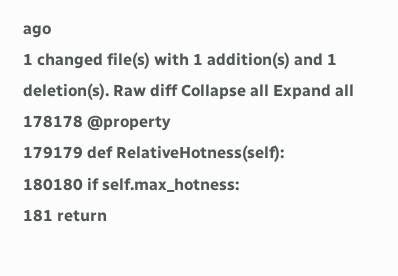ago
1 changed file(s) with 1 addition(s) and 1 deletion(s). Raw diff Collapse all Expand all
178178 @property
179179 def RelativeHotness(self):
180180 if self.max_hotness:
181 return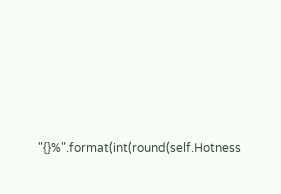"{}%".format(int(round(self.Hotness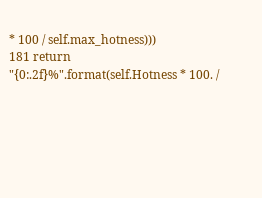* 100 / self.max_hotness)))
181 return "{0:.2f}%".format(self.Hotness * 100. /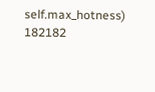self.max_hotness)
182182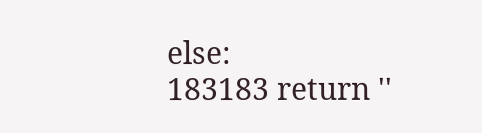else:
183183 return ''